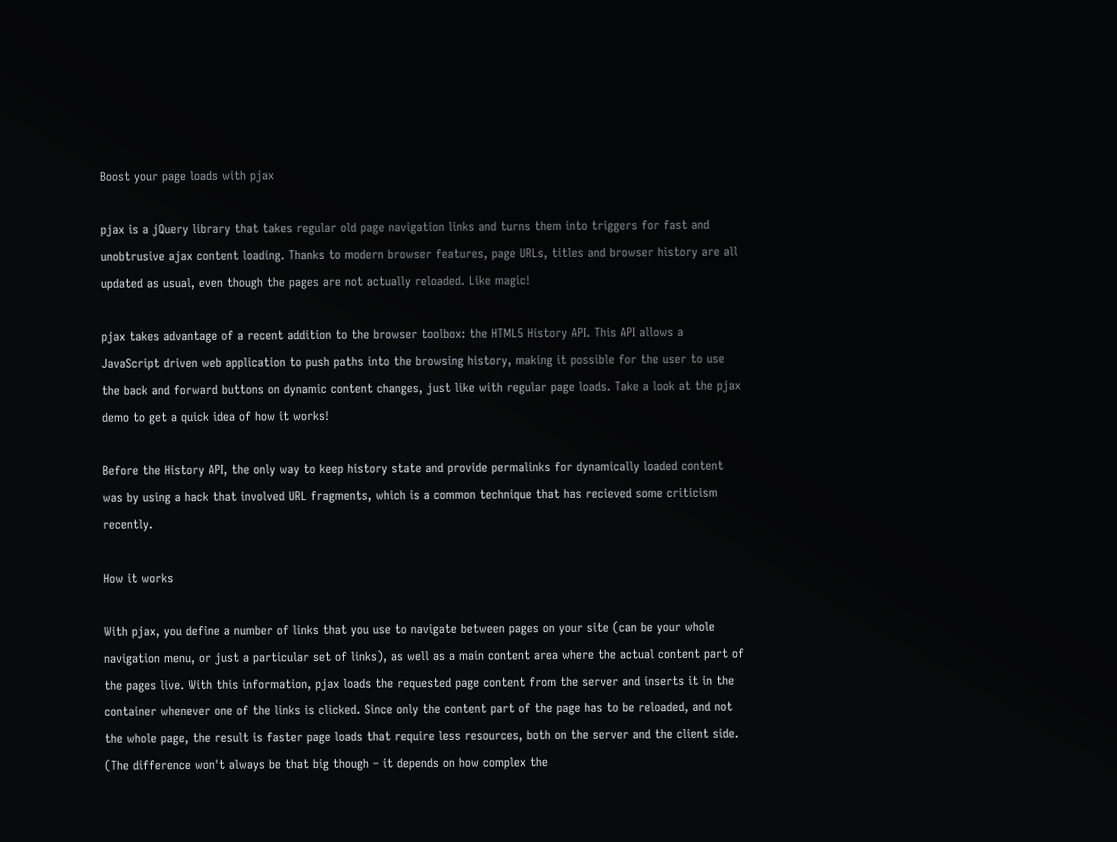Boost your page loads with pjax

pjax is a jQuery library that takes regular old page navigation links and turns them into triggers for fast and unobtrusive ajax content loading. Thanks to modern browser features, page URLs, titles and browser history are all updated as usual, even though the pages are not actually reloaded. Like magic!

pjax takes advantage of a recent addition to the browser toolbox: the HTML5 History API. This API allows a JavaScript driven web application to push paths into the browsing history, making it possible for the user to use the back and forward buttons on dynamic content changes, just like with regular page loads. Take a look at the pjax demo to get a quick idea of how it works!

Before the History API, the only way to keep history state and provide permalinks for dynamically loaded content was by using a hack that involved URL fragments, which is a common technique that has recieved some criticism recently.

How it works

With pjax, you define a number of links that you use to navigate between pages on your site (can be your whole navigation menu, or just a particular set of links), as well as a main content area where the actual content part of the pages live. With this information, pjax loads the requested page content from the server and inserts it in the container whenever one of the links is clicked. Since only the content part of the page has to be reloaded, and not the whole page, the result is faster page loads that require less resources, both on the server and the client side. (The difference won't always be that big though – it depends on how complex the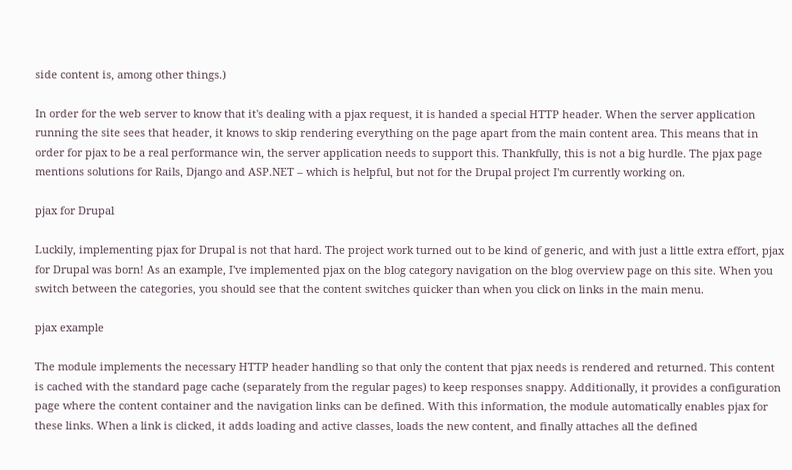side content is, among other things.)

In order for the web server to know that it's dealing with a pjax request, it is handed a special HTTP header. When the server application running the site sees that header, it knows to skip rendering everything on the page apart from the main content area. This means that in order for pjax to be a real performance win, the server application needs to support this. Thankfully, this is not a big hurdle. The pjax page mentions solutions for Rails, Django and ASP.NET – which is helpful, but not for the Drupal project I'm currently working on.

pjax for Drupal

Luckily, implementing pjax for Drupal is not that hard. The project work turned out to be kind of generic, and with just a little extra effort, pjax for Drupal was born! As an example, I've implemented pjax on the blog category navigation on the blog overview page on this site. When you switch between the categories, you should see that the content switches quicker than when you click on links in the main menu.

pjax example

The module implements the necessary HTTP header handling so that only the content that pjax needs is rendered and returned. This content is cached with the standard page cache (separately from the regular pages) to keep responses snappy. Additionally, it provides a configuration page where the content container and the navigation links can be defined. With this information, the module automatically enables pjax for these links. When a link is clicked, it adds loading and active classes, loads the new content, and finally attaches all the defined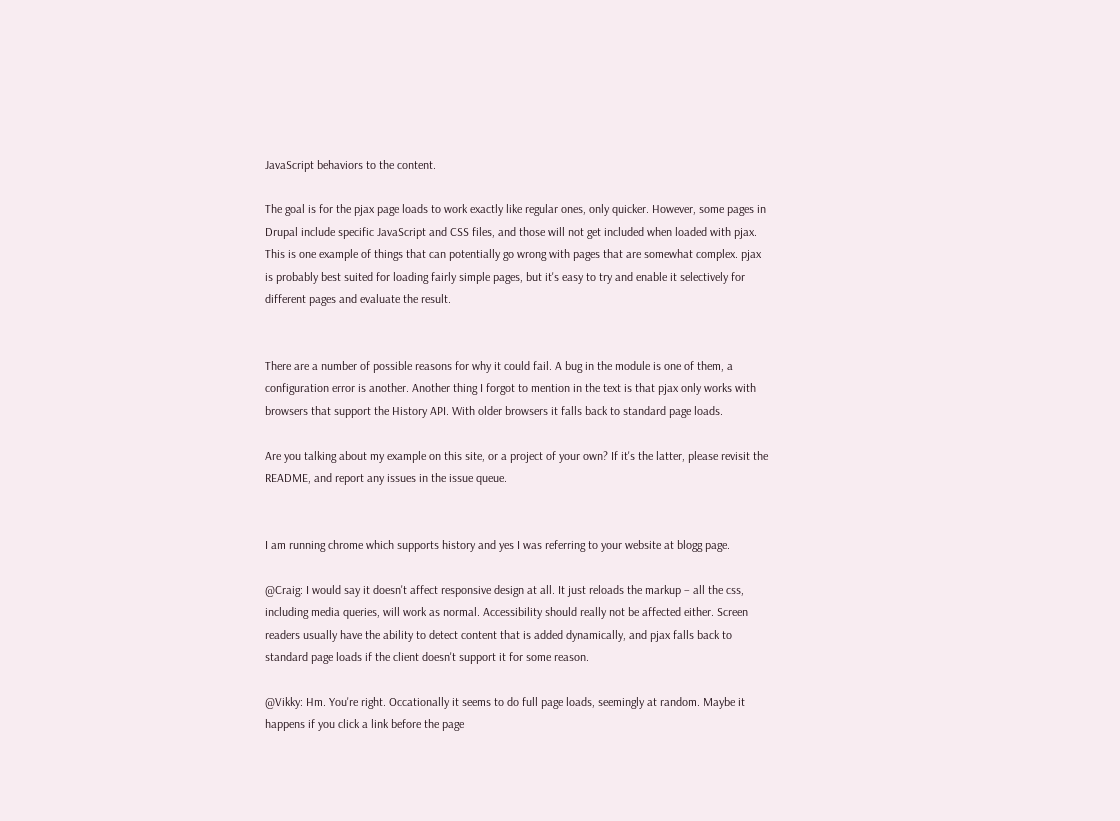JavaScript behaviors to the content.

The goal is for the pjax page loads to work exactly like regular ones, only quicker. However, some pages in Drupal include specific JavaScript and CSS files, and those will not get included when loaded with pjax. This is one example of things that can potentially go wrong with pages that are somewhat complex. pjax is probably best suited for loading fairly simple pages, but it's easy to try and enable it selectively for different pages and evaluate the result.


There are a number of possible reasons for why it could fail. A bug in the module is one of them, a configuration error is another. Another thing I forgot to mention in the text is that pjax only works with browsers that support the History API. With older browsers it falls back to standard page loads.

Are you talking about my example on this site, or a project of your own? If it's the latter, please revisit the README, and report any issues in the issue queue.


I am running chrome which supports history and yes I was referring to your website at blogg page.

@Craig: I would say it doesn't affect responsive design at all. It just reloads the markup – all the css, including media queries, will work as normal. Accessibility should really not be affected either. Screen readers usually have the ability to detect content that is added dynamically, and pjax falls back to standard page loads if the client doesn't support it for some reason.

@Vikky: Hm. You're right. Occationally it seems to do full page loads, seemingly at random. Maybe it happens if you click a link before the page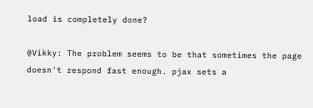load is completely done?

@Vikky: The problem seems to be that sometimes the page doesn't respond fast enough. pjax sets a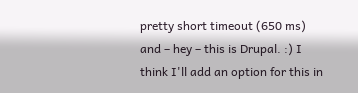pretty short timeout (650 ms) and – hey – this is Drupal. :) I think I'll add an option for this in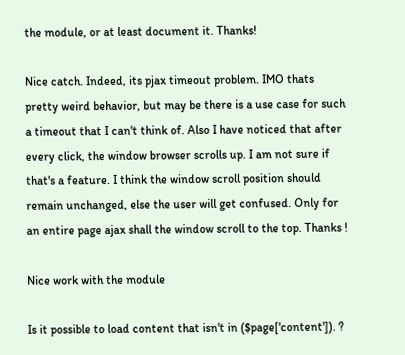the module, or at least document it. Thanks!

Nice catch. Indeed, its pjax timeout problem. IMO thats pretty weird behavior, but may be there is a use case for such a timeout that I can't think of. Also I have noticed that after every click, the window browser scrolls up. I am not sure if that's a feature. I think the window scroll position should remain unchanged, else the user will get confused. Only for an entire page ajax shall the window scroll to the top. Thanks !

Nice work with the module

Is it possible to load content that isn't in ($page['content']). ?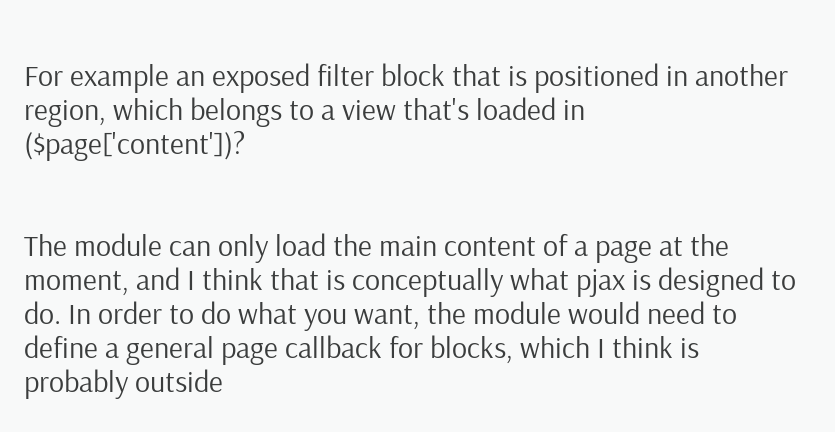For example an exposed filter block that is positioned in another region, which belongs to a view that's loaded in ($page['content'])?


The module can only load the main content of a page at the moment, and I think that is conceptually what pjax is designed to do. In order to do what you want, the module would need to define a general page callback for blocks, which I think is probably outside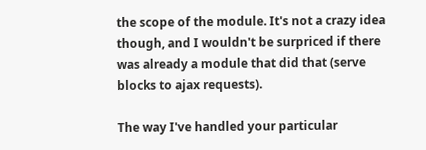the scope of the module. It's not a crazy idea though, and I wouldn't be surpriced if there was already a module that did that (serve blocks to ajax requests).

The way I've handled your particular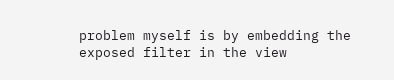problem myself is by embedding the exposed filter in the view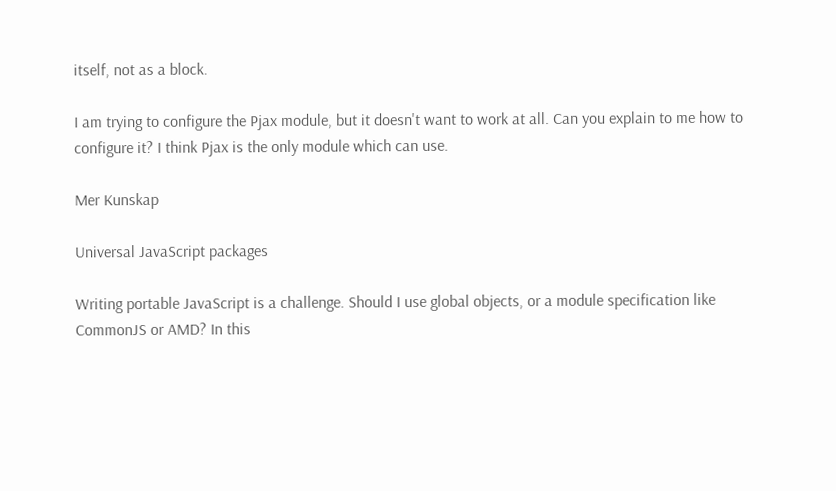itself, not as a block.

I am trying to configure the Pjax module, but it doesn't want to work at all. Can you explain to me how to configure it? I think Pjax is the only module which can use.

Mer Kunskap

Universal JavaScript packages

Writing portable JavaScript is a challenge. Should I use global objects, or a module specification like CommonJS or AMD? In this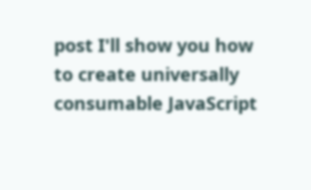post I'll show you how to create universally consumable JavaScript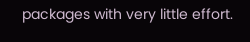packages with very little effort.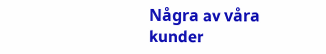Några av våra kunder